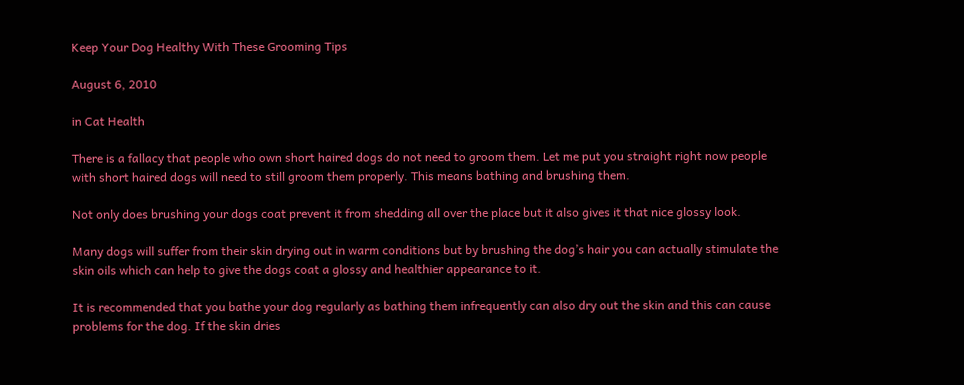Keep Your Dog Healthy With These Grooming Tips

August 6, 2010

in Cat Health

There is a fallacy that people who own short haired dogs do not need to groom them. Let me put you straight right now people with short haired dogs will need to still groom them properly. This means bathing and brushing them.

Not only does brushing your dogs coat prevent it from shedding all over the place but it also gives it that nice glossy look.

Many dogs will suffer from their skin drying out in warm conditions but by brushing the dog’s hair you can actually stimulate the skin oils which can help to give the dogs coat a glossy and healthier appearance to it.

It is recommended that you bathe your dog regularly as bathing them infrequently can also dry out the skin and this can cause problems for the dog. If the skin dries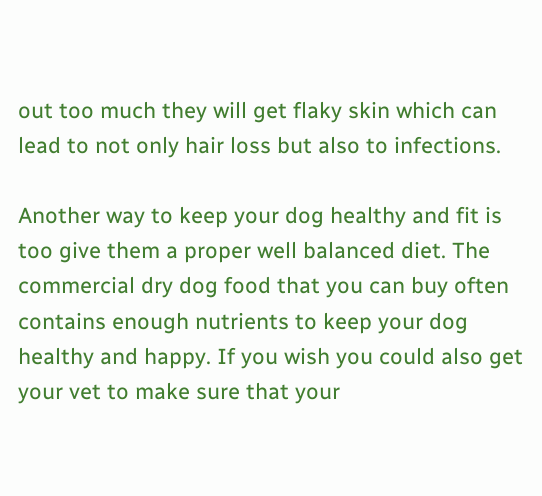out too much they will get flaky skin which can lead to not only hair loss but also to infections.

Another way to keep your dog healthy and fit is too give them a proper well balanced diet. The commercial dry dog food that you can buy often contains enough nutrients to keep your dog healthy and happy. If you wish you could also get your vet to make sure that your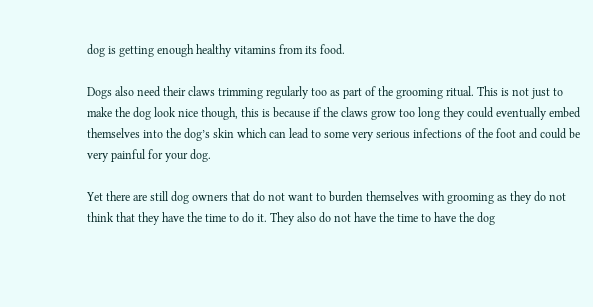dog is getting enough healthy vitamins from its food.

Dogs also need their claws trimming regularly too as part of the grooming ritual. This is not just to make the dog look nice though, this is because if the claws grow too long they could eventually embed themselves into the dog’s skin which can lead to some very serious infections of the foot and could be very painful for your dog.

Yet there are still dog owners that do not want to burden themselves with grooming as they do not think that they have the time to do it. They also do not have the time to have the dog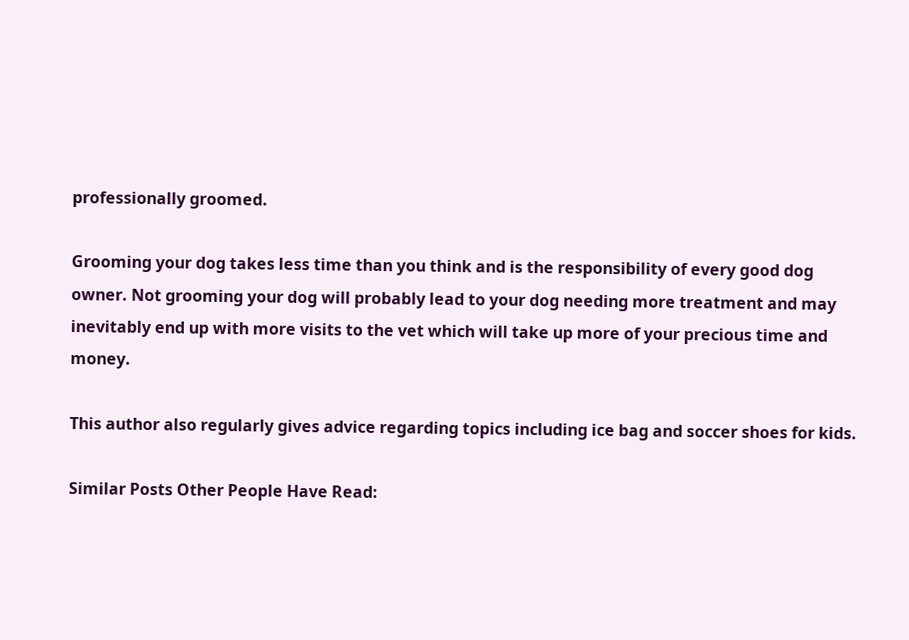professionally groomed.

Grooming your dog takes less time than you think and is the responsibility of every good dog owner. Not grooming your dog will probably lead to your dog needing more treatment and may inevitably end up with more visits to the vet which will take up more of your precious time and money.

This author also regularly gives advice regarding topics including ice bag and soccer shoes for kids.

Similar Posts Other People Have Read: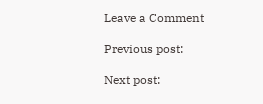Leave a Comment

Previous post:

Next post: